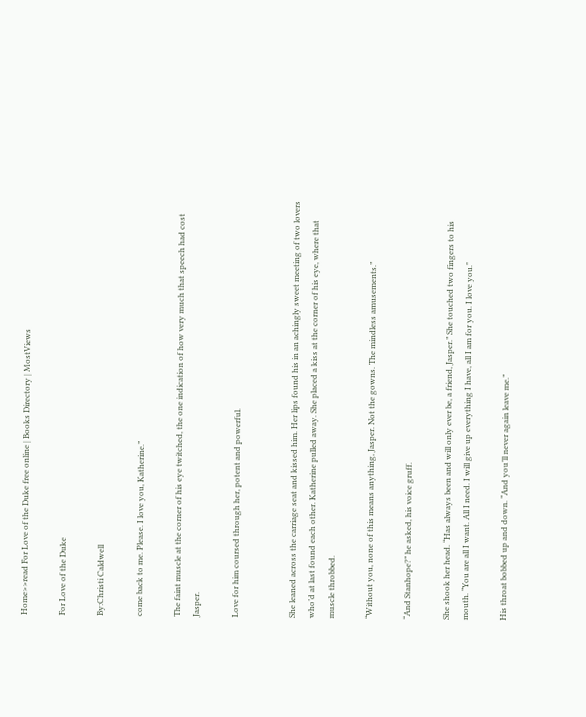Home>>read For Love of the Duke free online | Books Directory | MostViews

For Love of the Duke

By:Christi Caldwell

come back to me. Please. I love you, Katherine.”

The faint muscle at the corner of his eye twitched, the one indication of how very much that speech had cost Jasper.

Love for him coursed through her, potent and powerful.


She leaned across the carriage seat and kissed him. Her lips found his in an achingly sweet meeting of two lovers who’d at last found each other. Katherine pulled away. She placed a kiss at the corner of his eye, where that muscle throbbed.

“Without you, none of this means anything, Jasper. Not the gowns. The mindless amusements.”

“And Stanhope?” he asked, his voice gruff.

She shook her head. “Has always been and will only ever be, a friend, Jasper.” She touched two fingers to his mouth. “You are all I want. All I need. I will give up everything I have, all I am for you. I love you."

His throat bobbed up and down. “And you’ll never again leave me.”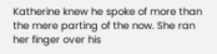Katherine knew he spoke of more than the mere parting of the now. She ran her finger over his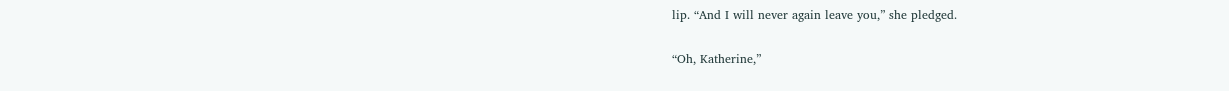lip. “And I will never again leave you,” she pledged.

“Oh, Katherine,”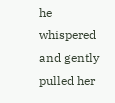he whispered and gently pulled her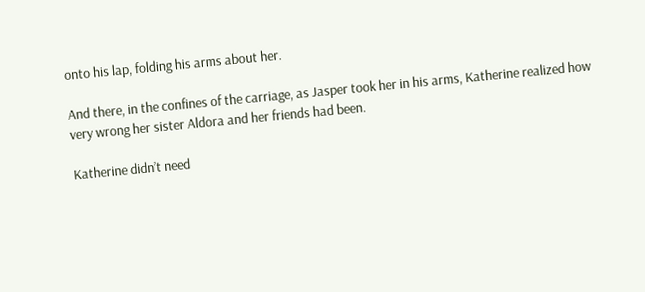onto his lap, folding his arms about her.

And there, in the confines of the carriage, as Jasper took her in his arms, Katherine realized how very wrong her sister Aldora and her friends had been.

Katherine didn’t need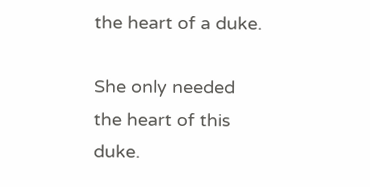the heart of a duke.

She only needed the heart of this duke.